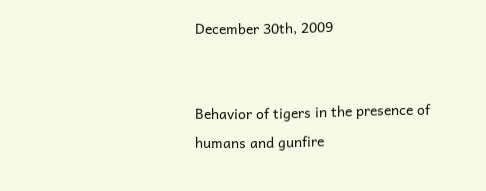December 30th, 2009


Behavior of tigers in the presence of humans and gunfire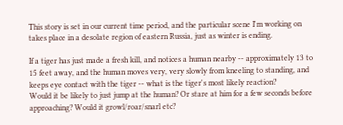This story is set in our current time period, and the particular scene I'm working on takes place in a desolate region of eastern Russia, just as winter is ending.

If a tiger has just made a fresh kill, and notices a human nearby -- approximately 13 to 15 feet away, and the human moves very, very slowly from kneeling to standing, and keeps eye contact with the tiger -- what is the tiger's most likely reaction?
Would it be likely to just jump at the human? Or stare at him for a few seconds before approaching? Would it growl/roar/snarl etc?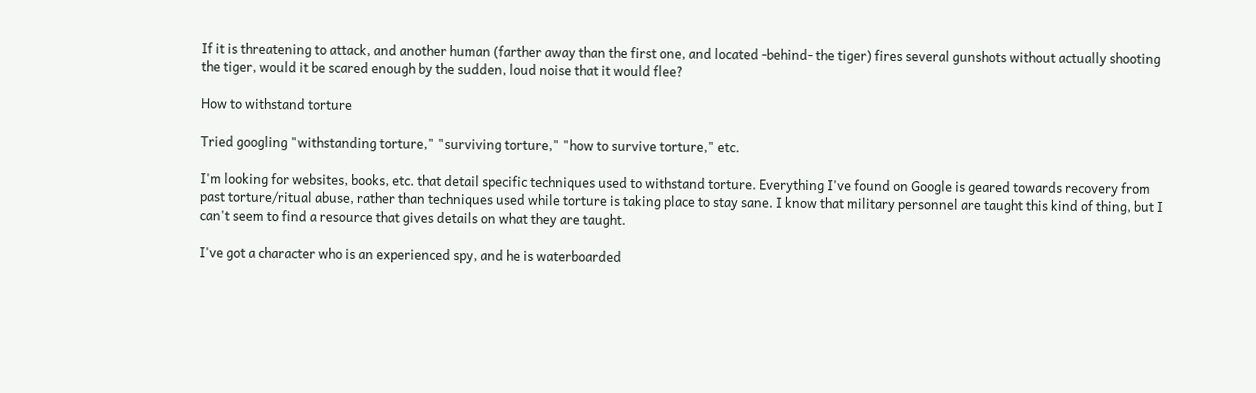If it is threatening to attack, and another human (farther away than the first one, and located -behind- the tiger) fires several gunshots without actually shooting the tiger, would it be scared enough by the sudden, loud noise that it would flee?

How to withstand torture

Tried googling "withstanding torture," "surviving torture," "how to survive torture," etc.

I'm looking for websites, books, etc. that detail specific techniques used to withstand torture. Everything I've found on Google is geared towards recovery from past torture/ritual abuse, rather than techniques used while torture is taking place to stay sane. I know that military personnel are taught this kind of thing, but I can't seem to find a resource that gives details on what they are taught.

I've got a character who is an experienced spy, and he is waterboarded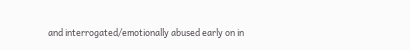and interrogated/emotionally abused early on in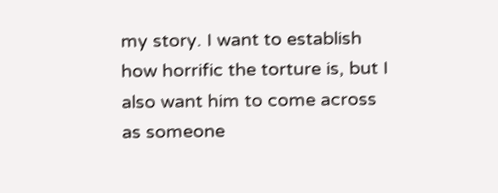my story. I want to establish how horrific the torture is, but I also want him to come across as someone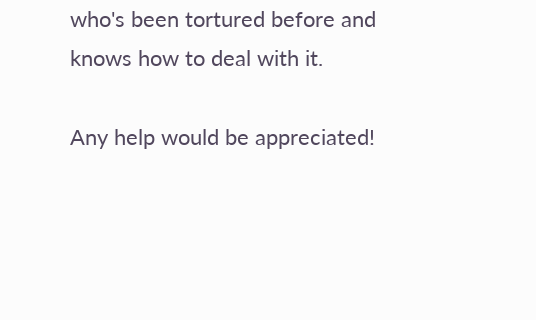who's been tortured before and knows how to deal with it.

Any help would be appreciated!